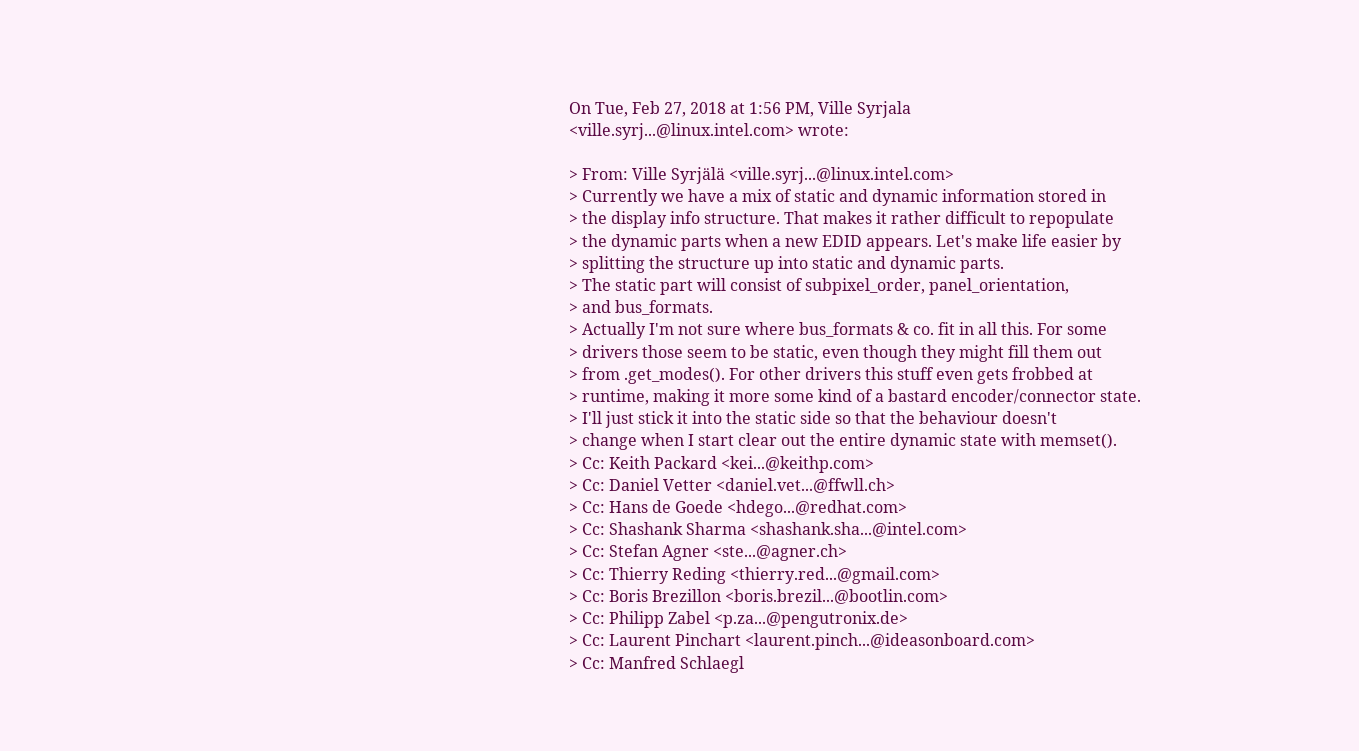On Tue, Feb 27, 2018 at 1:56 PM, Ville Syrjala
<ville.syrj...@linux.intel.com> wrote:

> From: Ville Syrjälä <ville.syrj...@linux.intel.com>
> Currently we have a mix of static and dynamic information stored in
> the display info structure. That makes it rather difficult to repopulate
> the dynamic parts when a new EDID appears. Let's make life easier by
> splitting the structure up into static and dynamic parts.
> The static part will consist of subpixel_order, panel_orientation,
> and bus_formats.
> Actually I'm not sure where bus_formats & co. fit in all this. For some
> drivers those seem to be static, even though they might fill them out
> from .get_modes(). For other drivers this stuff even gets frobbed at
> runtime, making it more some kind of a bastard encoder/connector state.
> I'll just stick it into the static side so that the behaviour doesn't
> change when I start clear out the entire dynamic state with memset().
> Cc: Keith Packard <kei...@keithp.com>
> Cc: Daniel Vetter <daniel.vet...@ffwll.ch>
> Cc: Hans de Goede <hdego...@redhat.com>
> Cc: Shashank Sharma <shashank.sha...@intel.com>
> Cc: Stefan Agner <ste...@agner.ch>
> Cc: Thierry Reding <thierry.red...@gmail.com>
> Cc: Boris Brezillon <boris.brezil...@bootlin.com>
> Cc: Philipp Zabel <p.za...@pengutronix.de>
> Cc: Laurent Pinchart <laurent.pinch...@ideasonboard.com>
> Cc: Manfred Schlaegl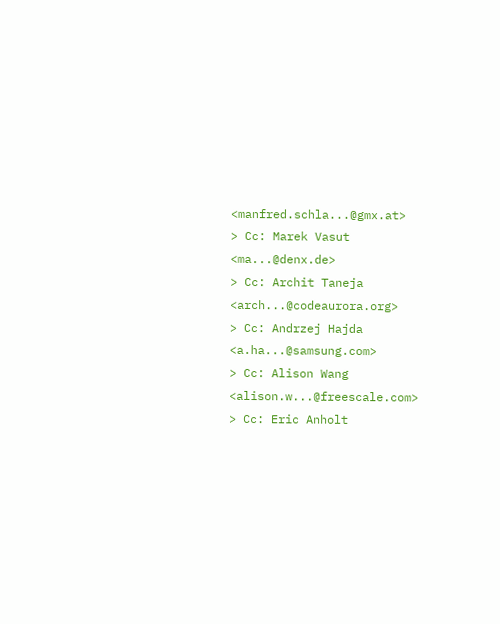<manfred.schla...@gmx.at>
> Cc: Marek Vasut <ma...@denx.de>
> Cc: Archit Taneja <arch...@codeaurora.org>
> Cc: Andrzej Hajda <a.ha...@samsung.com>
> Cc: Alison Wang <alison.w...@freescale.com>
> Cc: Eric Anholt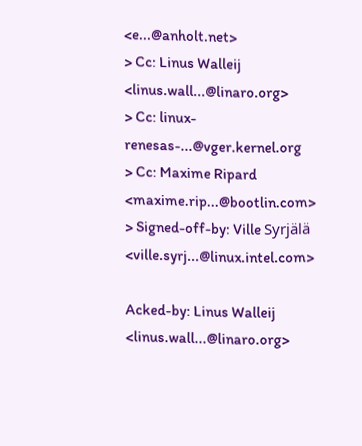<e...@anholt.net>
> Cc: Linus Walleij <linus.wall...@linaro.org>
> Cc: linux-renesas-...@vger.kernel.org
> Cc: Maxime Ripard <maxime.rip...@bootlin.com>
> Signed-off-by: Ville Syrjälä <ville.syrj...@linux.intel.com>

Acked-by: Linus Walleij <linus.wall...@linaro.org>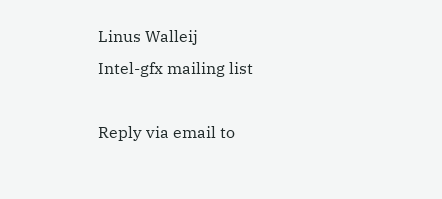Linus Walleij
Intel-gfx mailing list

Reply via email to